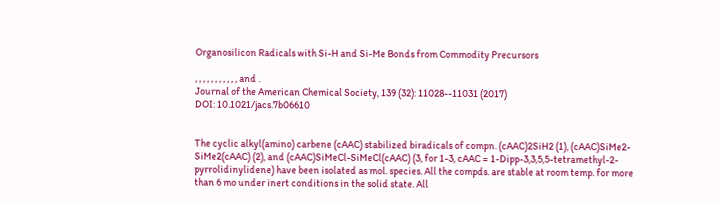Organosilicon Radicals with Si-H and Si-Me Bonds from Commodity Precursors

, , , , , , , , , , , and .
Journal of the American Chemical Society, 139 (32): 11028--11031 (2017)
DOI: 10.1021/jacs.7b06610


The cyclic alkyl(amino) carbene (cAAC) stabilized biradicals of compn. (cAAC)2SiH2 (1), (cAAC)SiMe2-SiMe2(cAAC) (2), and (cAAC)SiMeCl-SiMeCl(cAAC) (3, for 1-3, cAAC = 1-Dipp-3,3,5,5-tetramethyl-2-pyrrolidinylidene) have been isolated as mol. species. All the compds. are stable at room temp. for more than 6 mo under inert conditions in the solid state. All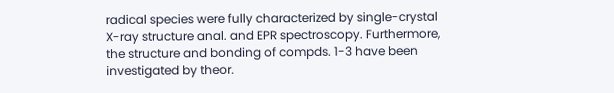radical species were fully characterized by single-crystal X-ray structure anal. and EPR spectroscopy. Furthermore, the structure and bonding of compds. 1-3 have been investigated by theor.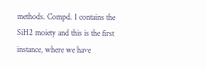methods. Compd. 1 contains the SiH2 moiety and this is the first instance, where we have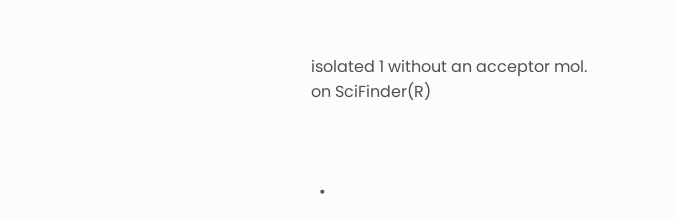isolated 1 without an acceptor mol. on SciFinder(R)



  •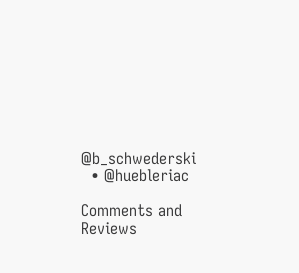@b_schwederski
  • @huebleriac

Comments and Reviews